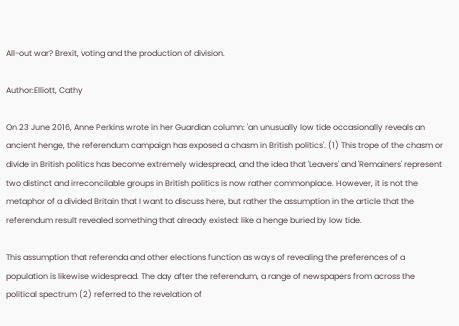All-out war? Brexit, voting and the production of division.

Author:Elliott, Cathy

On 23 June 2016, Anne Perkins wrote in her Guardian column: 'an unusually low tide occasionally reveals an ancient henge, the referendum campaign has exposed a chasm in British politics'. (1) This trope of the chasm or divide in British politics has become extremely widespread, and the idea that 'Leavers' and 'Remainers' represent two distinct and irreconcilable groups in British politics is now rather commonplace. However, it is not the metaphor of a divided Britain that I want to discuss here, but rather the assumption in the article that the referendum result revealed something that already existed: like a henge buried by low tide.

This assumption that referenda and other elections function as ways of revealing the preferences of a population is likewise widespread. The day after the referendum, a range of newspapers from across the political spectrum (2) referred to the revelation of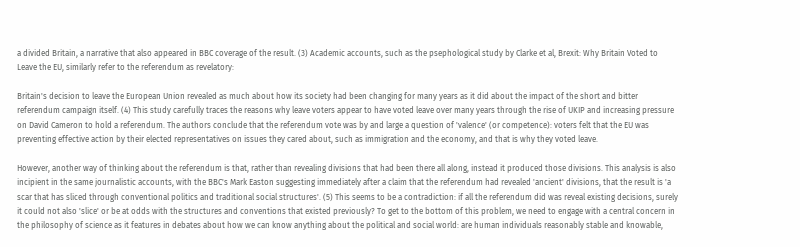a divided Britain, a narrative that also appeared in BBC coverage of the result. (3) Academic accounts, such as the psephological study by Clarke et al, Brexit: Why Britain Voted to Leave the EU, similarly refer to the referendum as revelatory:

Britain's decision to leave the European Union revealed as much about how its society had been changing for many years as it did about the impact of the short and bitter referendum campaign itself. (4) This study carefully traces the reasons why leave voters appear to have voted leave over many years through the rise of UKIP and increasing pressure on David Cameron to hold a referendum. The authors conclude that the referendum vote was by and large a question of 'valence' (or competence): voters felt that the EU was preventing effective action by their elected representatives on issues they cared about, such as immigration and the economy, and that is why they voted leave.

However, another way of thinking about the referendum is that, rather than revealing divisions that had been there all along, instead it produced those divisions. This analysis is also incipient in the same journalistic accounts, with the BBC's Mark Easton suggesting immediately after a claim that the referendum had revealed 'ancient' divisions, that the result is 'a scar that has sliced through conventional politics and traditional social structures'. (5) This seems to be a contradiction: if all the referendum did was reveal existing decisions, surely it could not also 'slice' or be at odds with the structures and conventions that existed previously? To get to the bottom of this problem, we need to engage with a central concern in the philosophy of science as it features in debates about how we can know anything about the political and social world: are human individuals reasonably stable and knowable,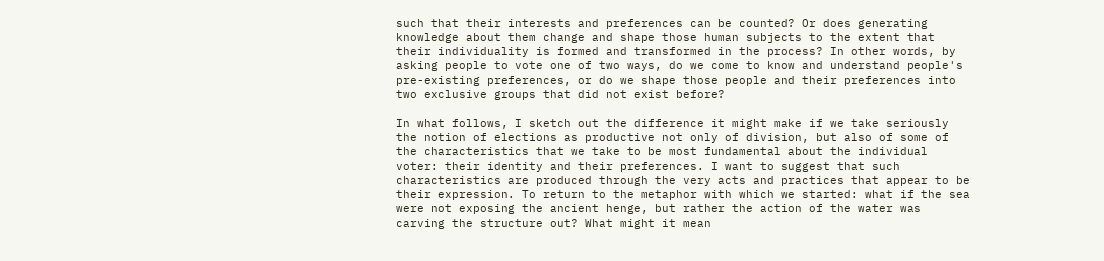such that their interests and preferences can be counted? Or does generating knowledge about them change and shape those human subjects to the extent that their individuality is formed and transformed in the process? In other words, by asking people to vote one of two ways, do we come to know and understand people's pre-existing preferences, or do we shape those people and their preferences into two exclusive groups that did not exist before?

In what follows, I sketch out the difference it might make if we take seriously the notion of elections as productive not only of division, but also of some of the characteristics that we take to be most fundamental about the individual voter: their identity and their preferences. I want to suggest that such characteristics are produced through the very acts and practices that appear to be their expression. To return to the metaphor with which we started: what if the sea were not exposing the ancient henge, but rather the action of the water was carving the structure out? What might it mean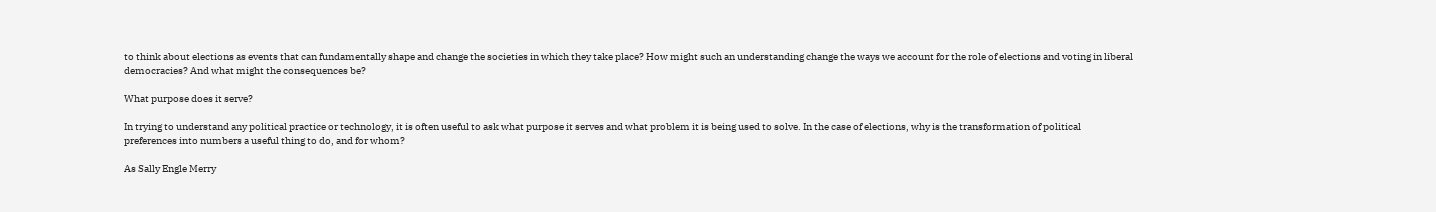to think about elections as events that can fundamentally shape and change the societies in which they take place? How might such an understanding change the ways we account for the role of elections and voting in liberal democracies? And what might the consequences be?

What purpose does it serve?

In trying to understand any political practice or technology, it is often useful to ask what purpose it serves and what problem it is being used to solve. In the case of elections, why is the transformation of political preferences into numbers a useful thing to do, and for whom?

As Sally Engle Merry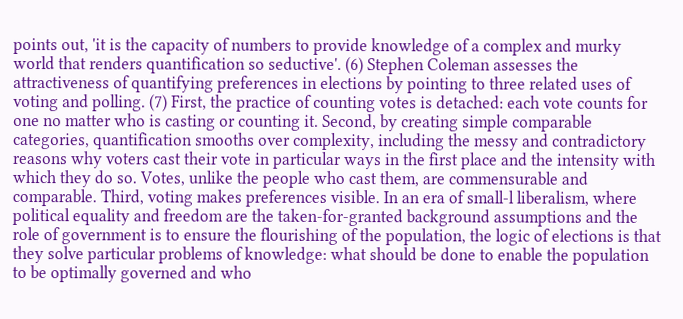points out, 'it is the capacity of numbers to provide knowledge of a complex and murky world that renders quantification so seductive'. (6) Stephen Coleman assesses the attractiveness of quantifying preferences in elections by pointing to three related uses of voting and polling. (7) First, the practice of counting votes is detached: each vote counts for one no matter who is casting or counting it. Second, by creating simple comparable categories, quantification smooths over complexity, including the messy and contradictory reasons why voters cast their vote in particular ways in the first place and the intensity with which they do so. Votes, unlike the people who cast them, are commensurable and comparable. Third, voting makes preferences visible. In an era of small-l liberalism, where political equality and freedom are the taken-for-granted background assumptions and the role of government is to ensure the flourishing of the population, the logic of elections is that they solve particular problems of knowledge: what should be done to enable the population to be optimally governed and who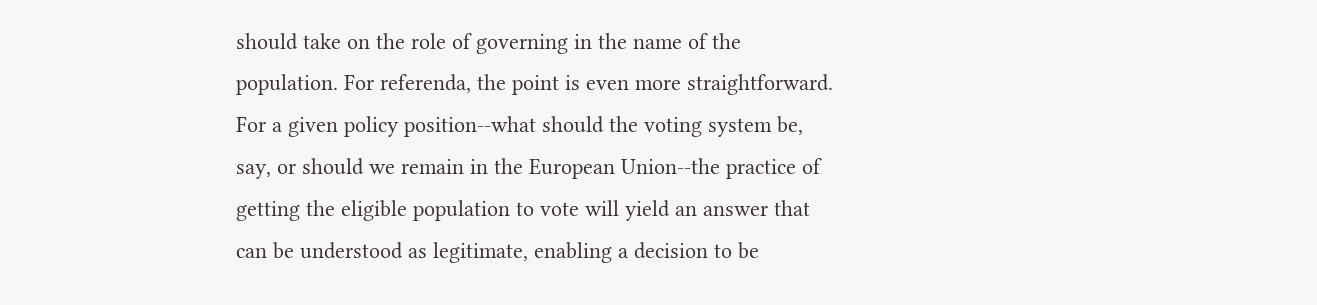should take on the role of governing in the name of the population. For referenda, the point is even more straightforward. For a given policy position--what should the voting system be, say, or should we remain in the European Union--the practice of getting the eligible population to vote will yield an answer that can be understood as legitimate, enabling a decision to be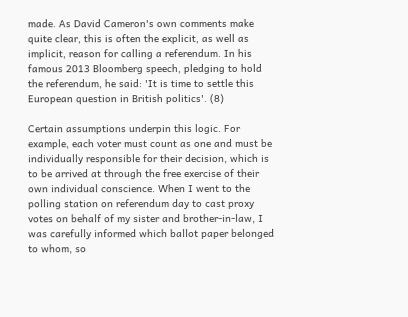made. As David Cameron's own comments make quite clear, this is often the explicit, as well as implicit, reason for calling a referendum. In his famous 2013 Bloomberg speech, pledging to hold the referendum, he said: 'It is time to settle this European question in British politics'. (8)

Certain assumptions underpin this logic. For example, each voter must count as one and must be individually responsible for their decision, which is to be arrived at through the free exercise of their own individual conscience. When I went to the polling station on referendum day to cast proxy votes on behalf of my sister and brother-in-law, I was carefully informed which ballot paper belonged to whom, so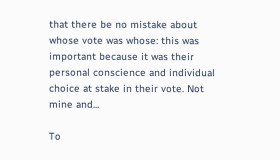that there be no mistake about whose vote was whose: this was important because it was their personal conscience and individual choice at stake in their vote. Not mine and...

To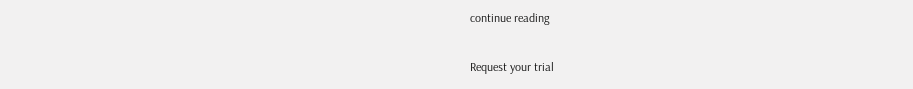continue reading

Request your trial